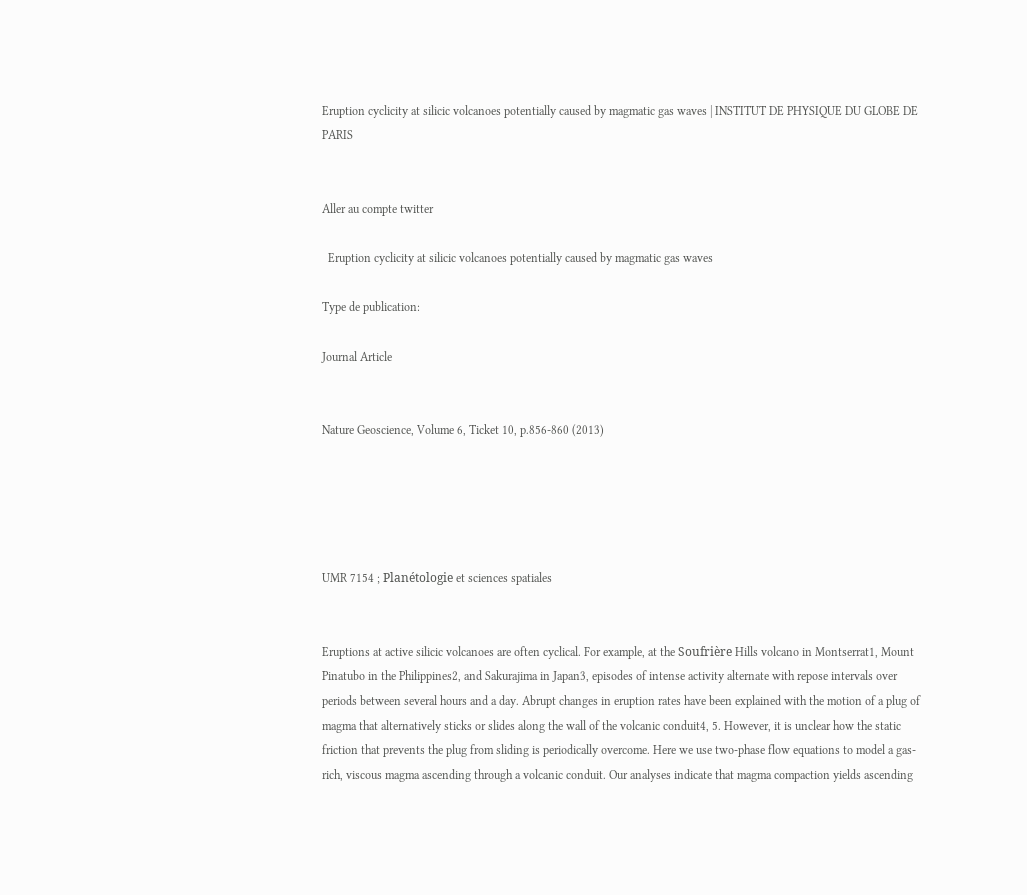Eruption cyclicity at silicic volcanoes potentially caused by magmatic gas waves | INSTITUT DE PHYSIQUE DU GLOBE DE PARIS


Aller au compte twitter

  Eruption cyclicity at silicic volcanoes potentially caused by magmatic gas waves

Type de publication:

Journal Article


Nature Geoscience, Volume 6, Ticket 10, p.856-860 (2013)





UMR 7154 ; Planétologie et sciences spatiales


Eruptions at active silicic volcanoes are often cyclical. For example, at the Soufrière Hills volcano in Montserrat1, Mount Pinatubo in the Philippines2, and Sakurajima in Japan3, episodes of intense activity alternate with repose intervals over periods between several hours and a day. Abrupt changes in eruption rates have been explained with the motion of a plug of magma that alternatively sticks or slides along the wall of the volcanic conduit4, 5. However, it is unclear how the static friction that prevents the plug from sliding is periodically overcome. Here we use two-phase flow equations to model a gas-rich, viscous magma ascending through a volcanic conduit. Our analyses indicate that magma compaction yields ascending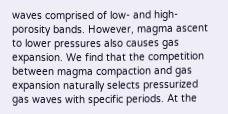waves comprised of low- and high-porosity bands. However, magma ascent to lower pressures also causes gas expansion. We find that the competition between magma compaction and gas expansion naturally selects pressurized gas waves with specific periods. At the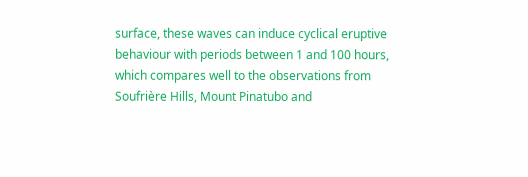surface, these waves can induce cyclical eruptive behaviour with periods between 1 and 100 hours, which compares well to the observations from Soufrière Hills, Mount Pinatubo and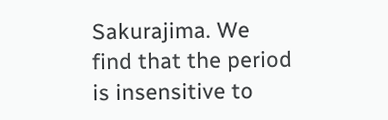Sakurajima. We find that the period is insensitive to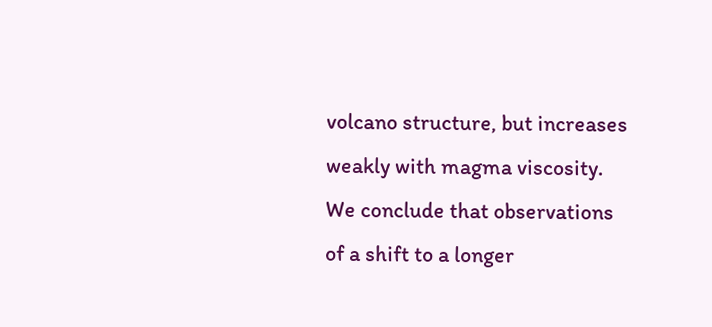volcano structure, but increases weakly with magma viscosity. We conclude that observations of a shift to a longer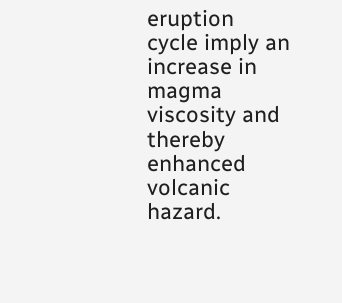eruption cycle imply an increase in magma viscosity and thereby enhanced volcanic hazard.